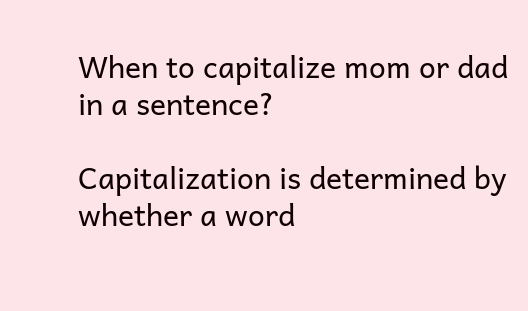When to capitalize mom or dad in a sentence?

Capitalization is determined by whether a word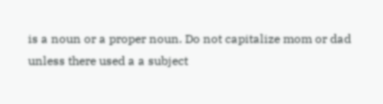is a noun or a proper noun. Do not capitalize mom or dad unless there used a a subject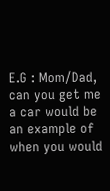E.G : Mom/Dad, can you get me a car would be an example of when you would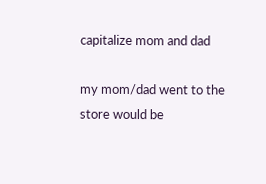capitalize mom and dad

my mom/dad went to the store would be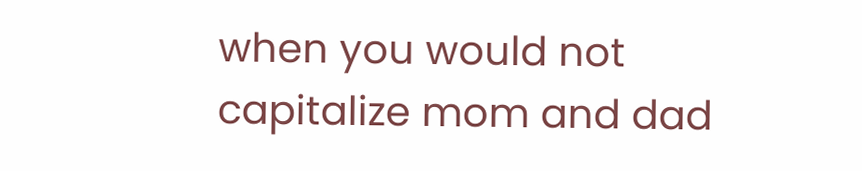when you would not capitalize mom and dad